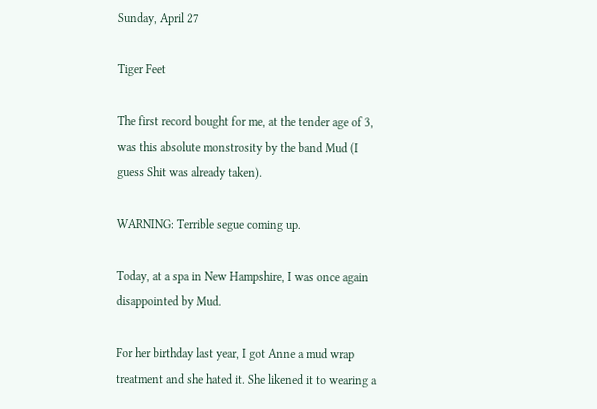Sunday, April 27

Tiger Feet

The first record bought for me, at the tender age of 3, was this absolute monstrosity by the band Mud (I guess Shit was already taken).

WARNING: Terrible segue coming up.

Today, at a spa in New Hampshire, I was once again disappointed by Mud.

For her birthday last year, I got Anne a mud wrap treatment and she hated it. She likened it to wearing a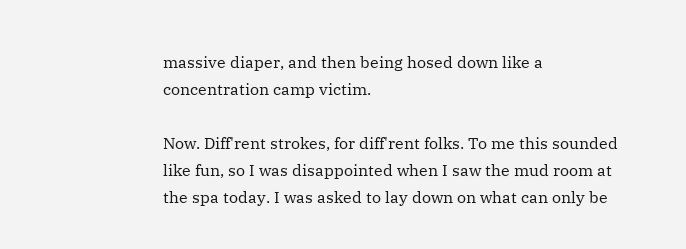massive diaper, and then being hosed down like a concentration camp victim.

Now. Diff'rent strokes, for diff'rent folks. To me this sounded like fun, so I was disappointed when I saw the mud room at the spa today. I was asked to lay down on what can only be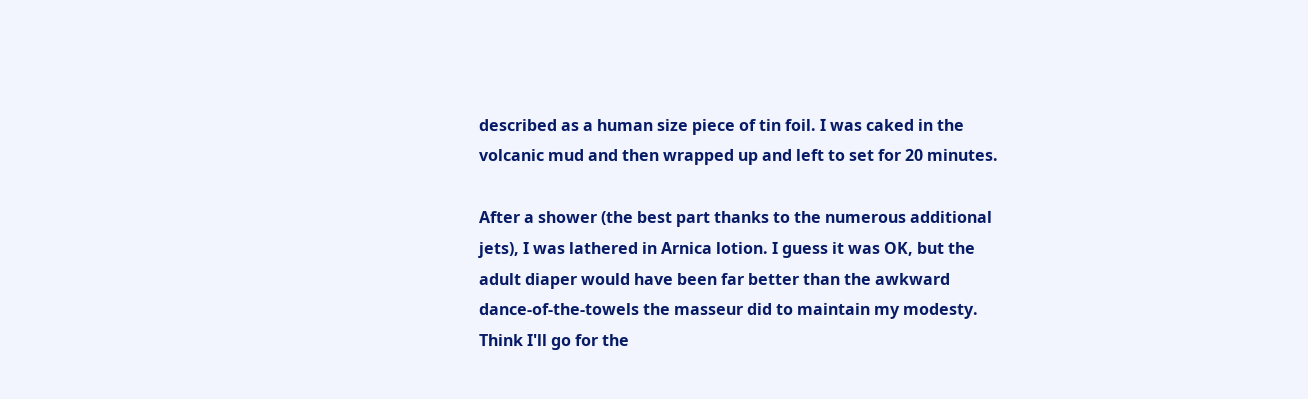described as a human size piece of tin foil. I was caked in the volcanic mud and then wrapped up and left to set for 20 minutes.

After a shower (the best part thanks to the numerous additional jets), I was lathered in Arnica lotion. I guess it was OK, but the adult diaper would have been far better than the awkward dance-of-the-towels the masseur did to maintain my modesty. Think I'll go for the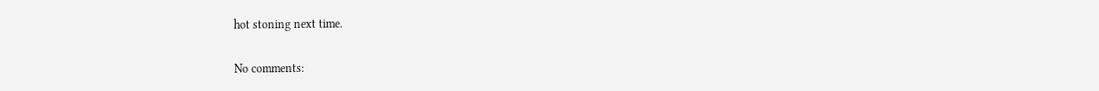hot stoning next time.

No comments: